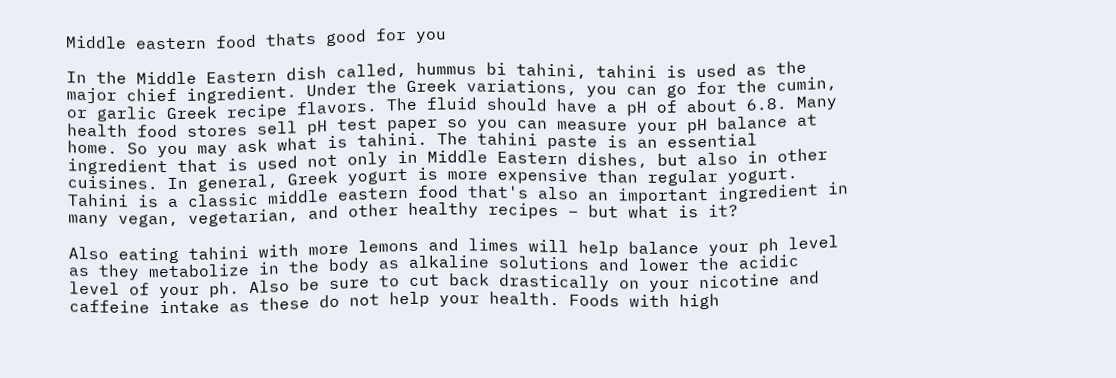Middle eastern food thats good for you

In the Middle Eastern dish called, hummus bi tahini, tahini is used as the major chief ingredient. Under the Greek variations, you can go for the cumin, or garlic Greek recipe flavors. The fluid should have a pH of about 6.8. Many health food stores sell pH test paper so you can measure your pH balance at home. So you may ask what is tahini. The tahini paste is an essential ingredient that is used not only in Middle Eastern dishes, but also in other cuisines. In general, Greek yogurt is more expensive than regular yogurt. Tahini is a classic middle eastern food that's also an important ingredient in many vegan, vegetarian, and other healthy recipes – but what is it?

Also eating tahini with more lemons and limes will help balance your ph level as they metabolize in the body as alkaline solutions and lower the acidic level of your ph. Also be sure to cut back drastically on your nicotine and caffeine intake as these do not help your health. Foods with high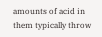amounts of acid in them typically throw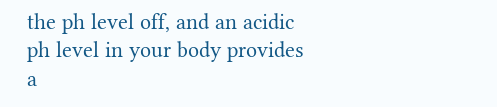the ph level off, and an acidic ph level in your body provides a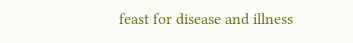feast for disease and illness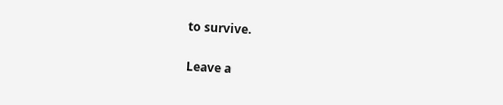to survive.

Leave a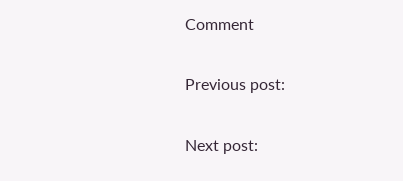Comment

Previous post:

Next post: